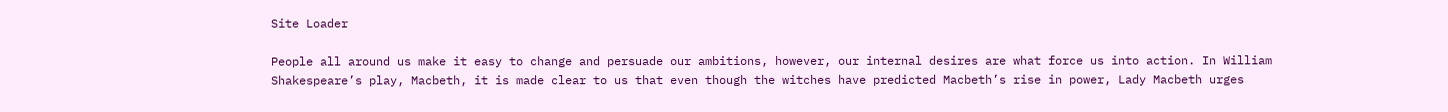Site Loader

People all around us make it easy to change and persuade our ambitions, however, our internal desires are what force us into action. In William Shakespeare’s play, Macbeth, it is made clear to us that even though the witches have predicted Macbeth’s rise in power, Lady Macbeth urges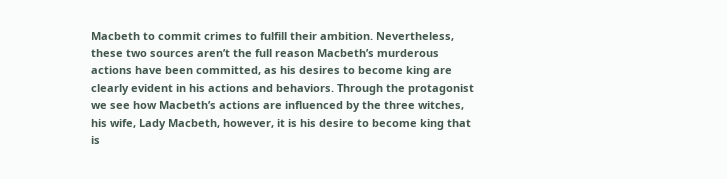Macbeth to commit crimes to fulfill their ambition. Nevertheless, these two sources aren’t the full reason Macbeth’s murderous actions have been committed, as his desires to become king are clearly evident in his actions and behaviors. Through the protagonist we see how Macbeth’s actions are influenced by the three witches, his wife, Lady Macbeth, however, it is his desire to become king that is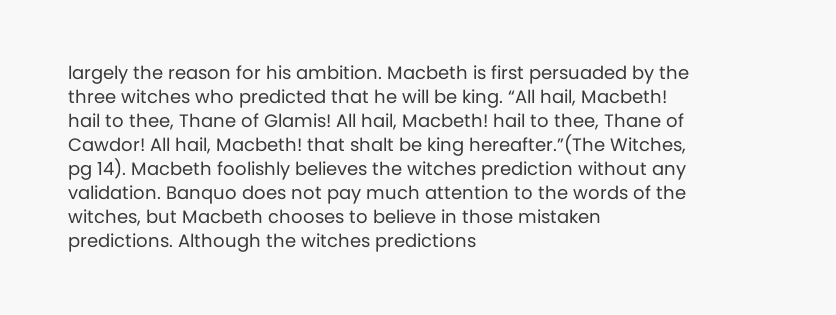largely the reason for his ambition. Macbeth is first persuaded by the three witches who predicted that he will be king. “All hail, Macbeth! hail to thee, Thane of Glamis! All hail, Macbeth! hail to thee, Thane of Cawdor! All hail, Macbeth! that shalt be king hereafter.”(The Witches, pg 14). Macbeth foolishly believes the witches prediction without any validation. Banquo does not pay much attention to the words of the witches, but Macbeth chooses to believe in those mistaken predictions. Although the witches predictions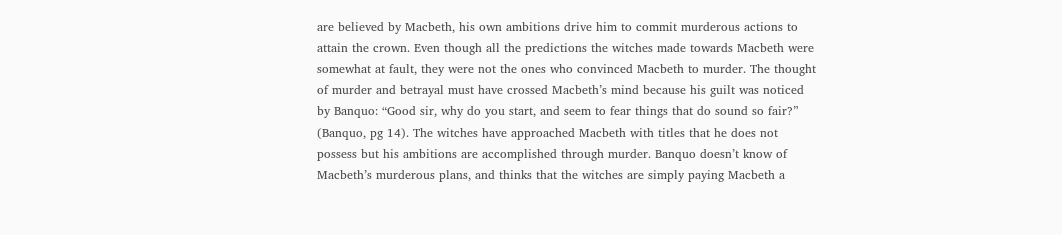are believed by Macbeth, his own ambitions drive him to commit murderous actions to attain the crown. Even though all the predictions the witches made towards Macbeth were somewhat at fault, they were not the ones who convinced Macbeth to murder. The thought of murder and betrayal must have crossed Macbeth’s mind because his guilt was noticed by Banquo: “Good sir, why do you start, and seem to fear things that do sound so fair?” (Banquo, pg 14). The witches have approached Macbeth with titles that he does not possess but his ambitions are accomplished through murder. Banquo doesn’t know of Macbeth’s murderous plans, and thinks that the witches are simply paying Macbeth a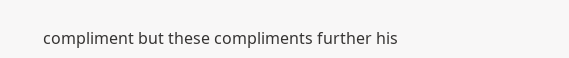compliment but these compliments further his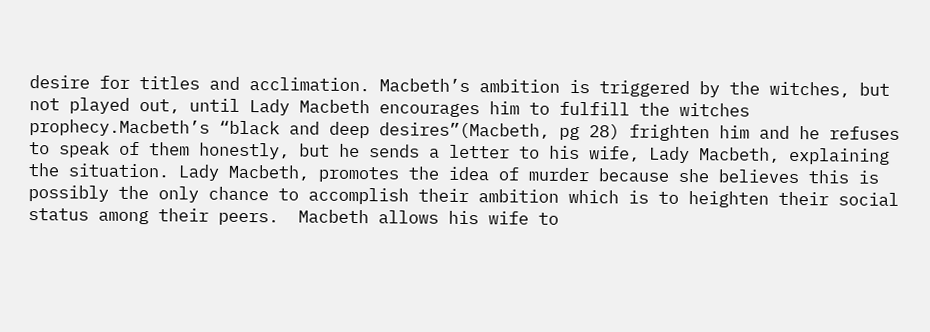desire for titles and acclimation. Macbeth’s ambition is triggered by the witches, but not played out, until Lady Macbeth encourages him to fulfill the witches prophecy.Macbeth’s “black and deep desires”(Macbeth, pg 28) frighten him and he refuses to speak of them honestly, but he sends a letter to his wife, Lady Macbeth, explaining the situation. Lady Macbeth, promotes the idea of murder because she believes this is possibly the only chance to accomplish their ambition which is to heighten their social status among their peers.  Macbeth allows his wife to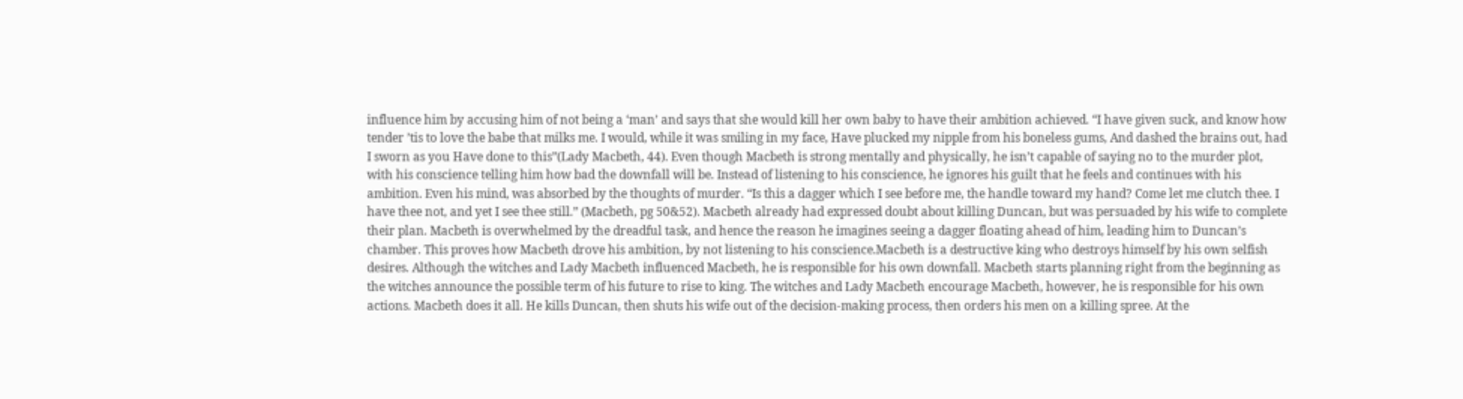influence him by accusing him of not being a ‘man’ and says that she would kill her own baby to have their ambition achieved. “I have given suck, and know how tender ’tis to love the babe that milks me. I would, while it was smiling in my face, Have plucked my nipple from his boneless gums, And dashed the brains out, had I sworn as you Have done to this”(Lady Macbeth, 44). Even though Macbeth is strong mentally and physically, he isn’t capable of saying no to the murder plot, with his conscience telling him how bad the downfall will be. Instead of listening to his conscience, he ignores his guilt that he feels and continues with his ambition. Even his mind, was absorbed by the thoughts of murder. “Is this a dagger which I see before me, the handle toward my hand? Come let me clutch thee. I have thee not, and yet I see thee still.” (Macbeth, pg 50&52). Macbeth already had expressed doubt about killing Duncan, but was persuaded by his wife to complete their plan. Macbeth is overwhelmed by the dreadful task, and hence the reason he imagines seeing a dagger floating ahead of him, leading him to Duncan’s chamber. This proves how Macbeth drove his ambition, by not listening to his conscience.Macbeth is a destructive king who destroys himself by his own selfish desires. Although the witches and Lady Macbeth influenced Macbeth, he is responsible for his own downfall. Macbeth starts planning right from the beginning as the witches announce the possible term of his future to rise to king. The witches and Lady Macbeth encourage Macbeth, however, he is responsible for his own actions. Macbeth does it all. He kills Duncan, then shuts his wife out of the decision-making process, then orders his men on a killing spree. At the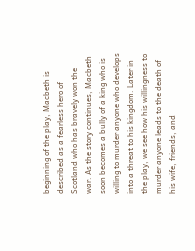beginning of the play, Macbeth is described as a fearless hero of Scotland who has bravely won the war. As the story continues, Macbeth soon becomes a bully of a king who is willing to murder anyone who develops into a threat to his kingdom. Later in the play, we see how his willingness to murder anyone leads to the death of his wife, friends, and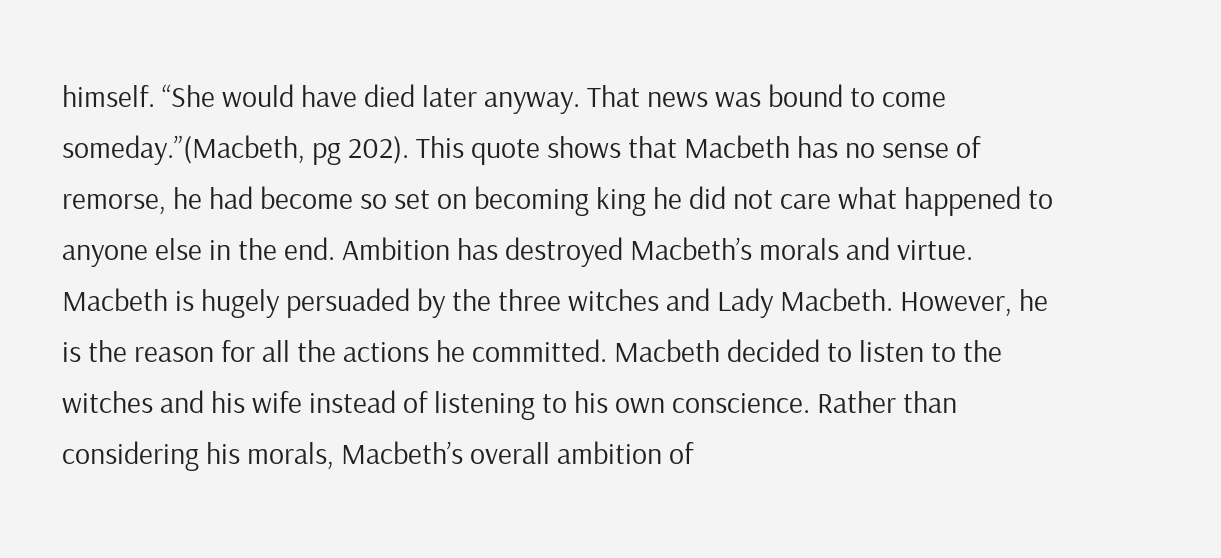himself. “She would have died later anyway. That news was bound to come someday.”(Macbeth, pg 202). This quote shows that Macbeth has no sense of remorse, he had become so set on becoming king he did not care what happened to anyone else in the end. Ambition has destroyed Macbeth’s morals and virtue. Macbeth is hugely persuaded by the three witches and Lady Macbeth. However, he is the reason for all the actions he committed. Macbeth decided to listen to the witches and his wife instead of listening to his own conscience. Rather than considering his morals, Macbeth’s overall ambition of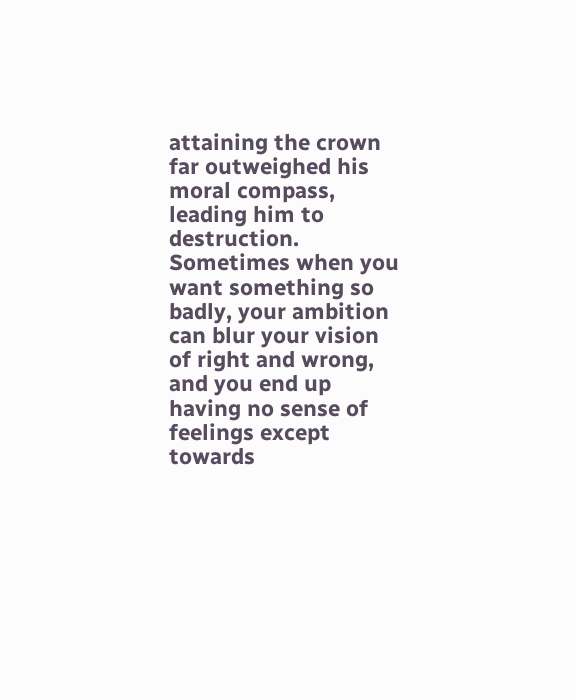attaining the crown far outweighed his moral compass, leading him to destruction. Sometimes when you want something so badly, your ambition can blur your vision of right and wrong, and you end up having no sense of feelings except towards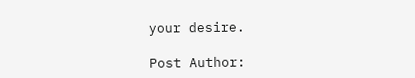your desire.

Post Author: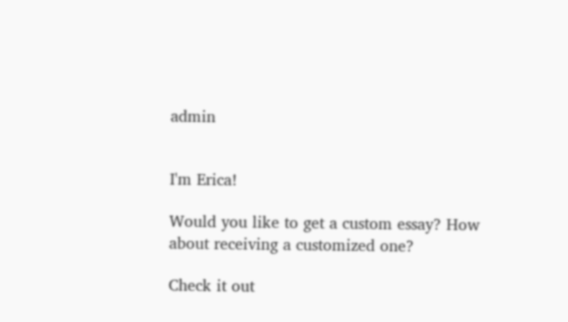admin


I'm Erica!

Would you like to get a custom essay? How about receiving a customized one?

Check it out